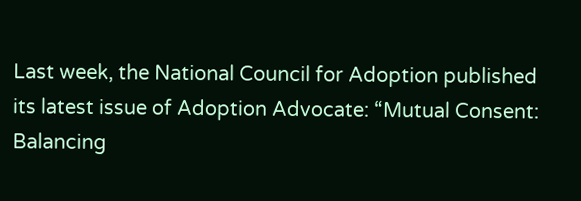Last week, the National Council for Adoption published its latest issue of Adoption Advocate: “Mutual Consent: Balancing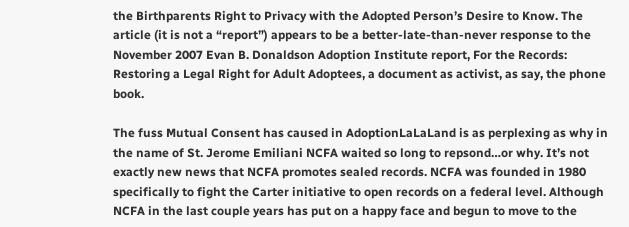the Birthparents Right to Privacy with the Adopted Person’s Desire to Know. The article (it is not a “report”) appears to be a better-late-than-never response to the November 2007 Evan B. Donaldson Adoption Institute report, For the Records: Restoring a Legal Right for Adult Adoptees, a document as activist, as say, the phone book.

The fuss Mutual Consent has caused in AdoptionLaLaLand is as perplexing as why in the name of St. Jerome Emiliani NCFA waited so long to repsond…or why. It’s not exactly new news that NCFA promotes sealed records. NCFA was founded in 1980 specifically to fight the Carter initiative to open records on a federal level. Although NCFA in the last couple years has put on a happy face and begun to move to the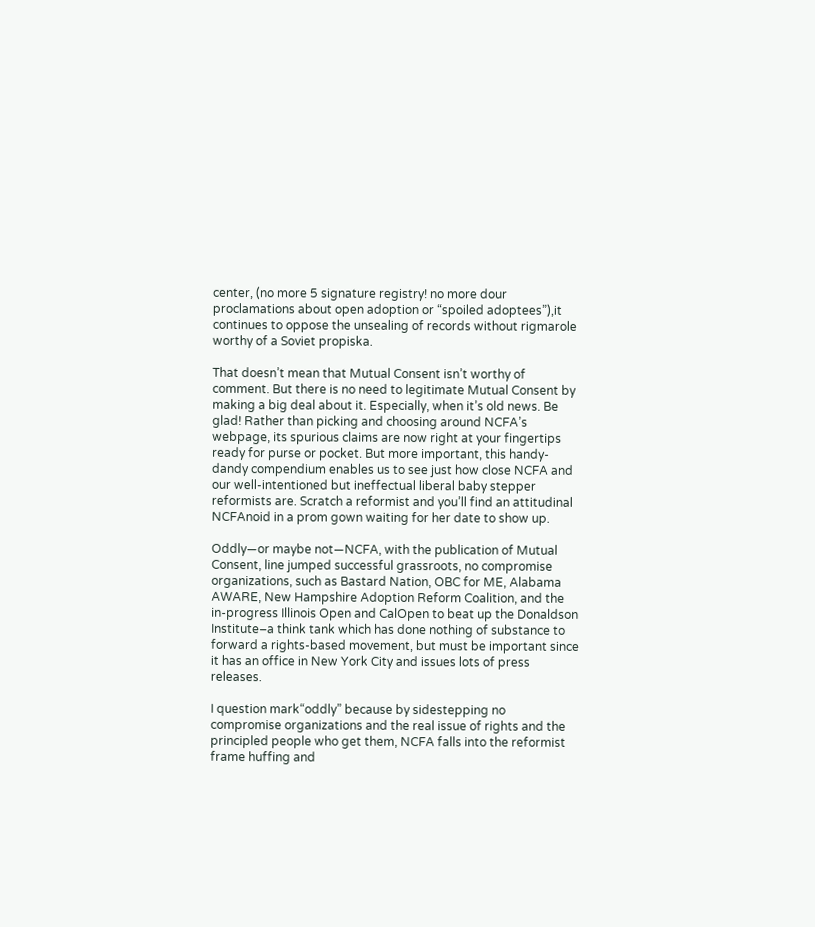center, (no more 5 signature registry! no more dour proclamations about open adoption or “spoiled adoptees”),it continues to oppose the unsealing of records without rigmarole worthy of a Soviet propiska.

That doesn’t mean that Mutual Consent isn’t worthy of comment. But there is no need to legitimate Mutual Consent by making a big deal about it. Especially, when it’s old news. Be glad! Rather than picking and choosing around NCFA’s webpage, its spurious claims are now right at your fingertips ready for purse or pocket. But more important, this handy-dandy compendium enables us to see just how close NCFA and our well-intentioned but ineffectual liberal baby stepper reformists are. Scratch a reformist and you’ll find an attitudinal NCFAnoid in a prom gown waiting for her date to show up.

Oddly—or maybe not—NCFA, with the publication of Mutual Consent, line jumped successful grassroots, no compromise organizations, such as Bastard Nation, OBC for ME, Alabama AWARE, New Hampshire Adoption Reform Coalition, and the in-progress Illinois Open and CalOpen to beat up the Donaldson Institute–a think tank which has done nothing of substance to forward a rights-based movement, but must be important since it has an office in New York City and issues lots of press releases.

I question mark“oddly” because by sidestepping no compromise organizations and the real issue of rights and the principled people who get them, NCFA falls into the reformist frame huffing and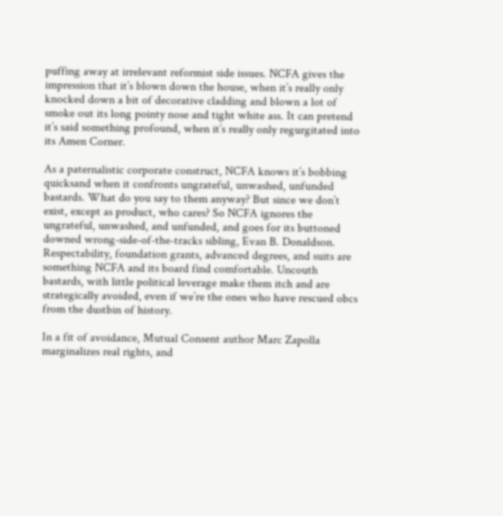puffing away at irrelevant reformist side issues. NCFA gives the impression that it’s blown down the house, when it’s really only knocked down a bit of decorative cladding and blown a lot of smoke out its long pointy nose and tight white ass. It can pretend it’s said something profound, when it’s really only regurgitated into its Amen Corner.

As a paternalistic corporate construct, NCFA knows it’s bobbing quicksand when it confronts ungrateful, unwashed, unfunded bastards. What do you say to them anyway? But since we don’t exist, except as product, who cares? So NCFA ignores the ungrateful, unwashed, and unfunded, and goes for its buttoned downed wrong-side-of-the-tracks sibling, Evan B. Donaldson. Respectability, foundation grants, advanced degrees, and suits are something NCFA and its board find comfortable. Uncouth bastards, with little political leverage make them itch and are strategically avoided, even if we’re the ones who have rescued obcs from the dustbin of history.

In a fit of avoidance, Mutual Consent author Marc Zapolla marginalizes real rights, and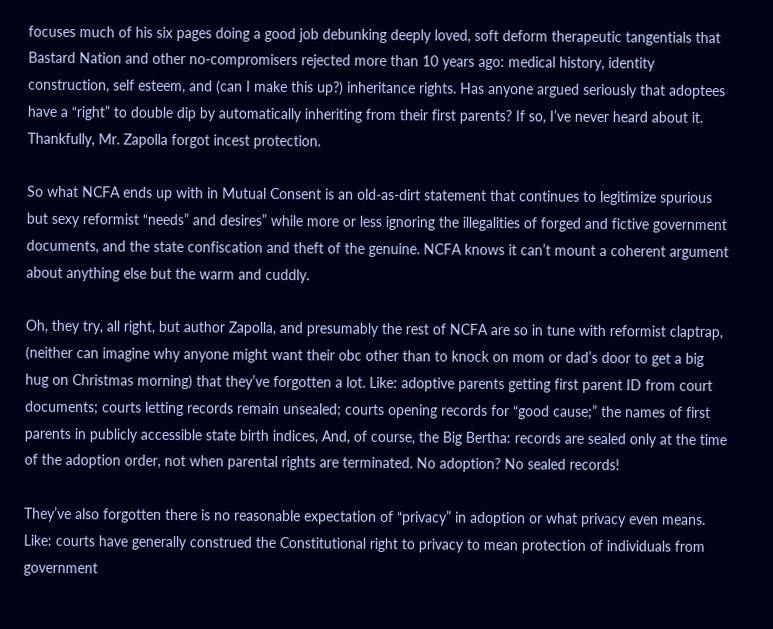focuses much of his six pages doing a good job debunking deeply loved, soft deform therapeutic tangentials that Bastard Nation and other no-compromisers rejected more than 10 years ago: medical history, identity construction, self esteem, and (can I make this up?) inheritance rights. Has anyone argued seriously that adoptees have a “right” to double dip by automatically inheriting from their first parents? If so, I’ve never heard about it. Thankfully, Mr. Zapolla forgot incest protection.

So what NCFA ends up with in Mutual Consent is an old-as-dirt statement that continues to legitimize spurious but sexy reformist “needs” and desires” while more or less ignoring the illegalities of forged and fictive government documents, and the state confiscation and theft of the genuine. NCFA knows it can’t mount a coherent argument about anything else but the warm and cuddly.

Oh, they try, all right, but author Zapolla, and presumably the rest of NCFA are so in tune with reformist claptrap, (neither can imagine why anyone might want their obc other than to knock on mom or dad’s door to get a big hug on Christmas morning) that they’ve forgotten a lot. Like: adoptive parents getting first parent ID from court documents; courts letting records remain unsealed; courts opening records for “good cause;” the names of first parents in publicly accessible state birth indices, And, of course, the Big Bertha: records are sealed only at the time of the adoption order, not when parental rights are terminated. No adoption? No sealed records!

They’ve also forgotten there is no reasonable expectation of “privacy” in adoption or what privacy even means. Like: courts have generally construed the Constitutional right to privacy to mean protection of individuals from government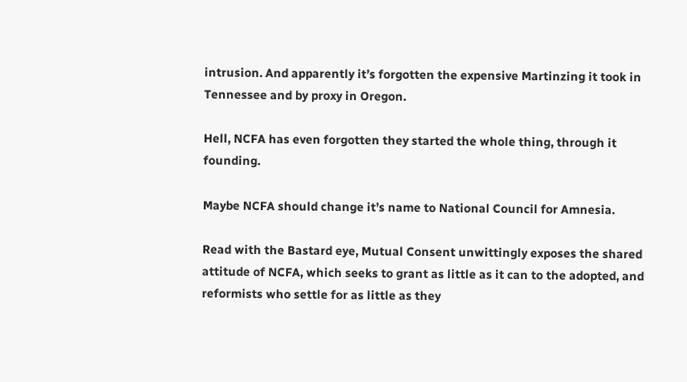intrusion. And apparently it’s forgotten the expensive Martinzing it took in Tennessee and by proxy in Oregon.

Hell, NCFA has even forgotten they started the whole thing, through it founding.

Maybe NCFA should change it’s name to National Council for Amnesia.

Read with the Bastard eye, Mutual Consent unwittingly exposes the shared attitude of NCFA, which seeks to grant as little as it can to the adopted, and reformists who settle for as little as they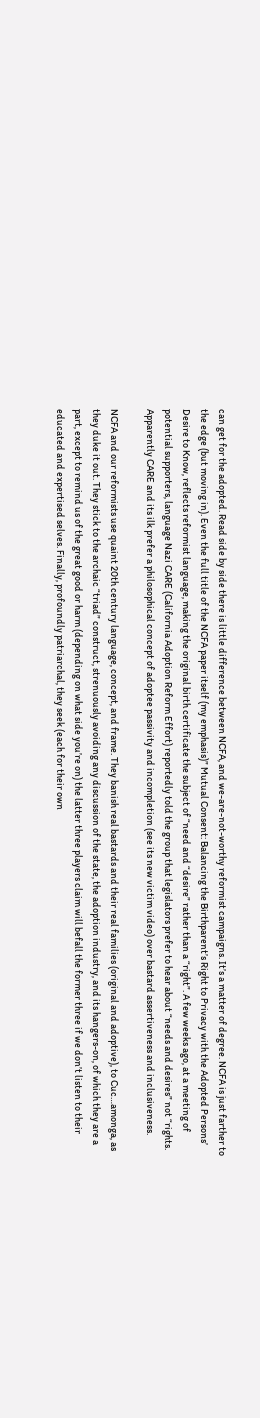can get for the adopted. Read side by side there is little difference between NCFA, and we-are-not-worthy reformist campaigns. It’s a matter of degree. NCFA is just farther to the edge (but moving in). Even the full title of the NCFA paper itself (my emphasis)” Mutual Consent: Balancing the Birthparent’s Right to Privacy with the Adopted Persons’ Desire to Know, reflects reformist language, making the original birth certificate the subject of “need and “desire” rather than a “right”. A few weeks ago, at a meeting of potential supporters, language Nazi CARE (California Adoption Reform Effort) reportedly told the group that legislators prefer to hear about “needs and desires” not “rights. Apparently CARE and its ilk prefer a philosophical concept of adoptee passivity and incompletion (see its new victim video) over bastard assertiveness and inclusiveness.

NCFA and our reformists use quaint 20th century language, concept, and frame. They banish real bastards and their real families (original and adoptive), to Cuc…amonga, as they duke it out. They stick to the archaic “triad” construct, strenuously avoiding any discussion of the state, the adoption industry, and its hangers-on, of which they are a part, except to remind us of the great good or harm (depending on what side you’re on) the latter three players claim will befall the former three if we don’t listen to their educated and expertised selves. Finally, profoundly patriarchal, they seek (each for their own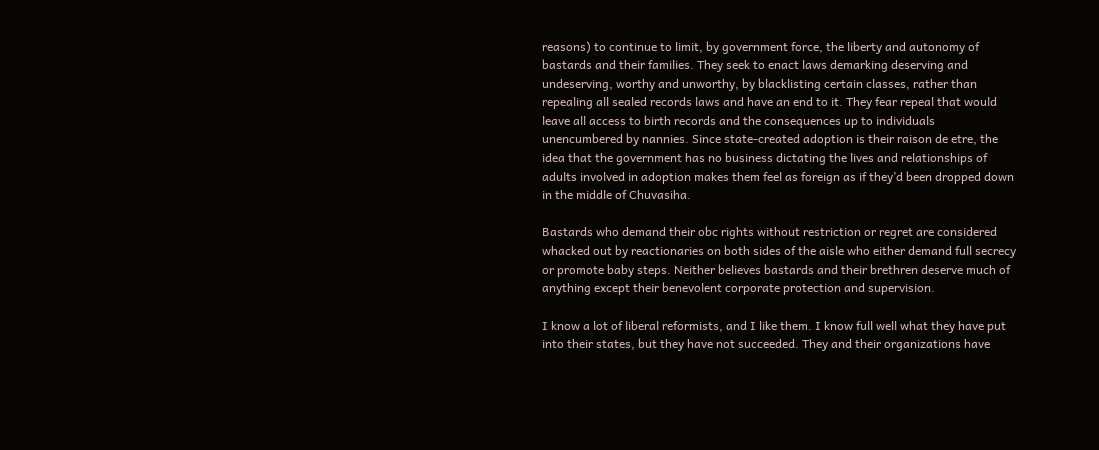reasons) to continue to limit, by government force, the liberty and autonomy of bastards and their families. They seek to enact laws demarking deserving and undeserving, worthy and unworthy, by blacklisting certain classes, rather than repealing all sealed records laws and have an end to it. They fear repeal that would leave all access to birth records and the consequences up to individuals unencumbered by nannies. Since state-created adoption is their raison de etre, the idea that the government has no business dictating the lives and relationships of adults involved in adoption makes them feel as foreign as if they’d been dropped down in the middle of Chuvasiha.

Bastards who demand their obc rights without restriction or regret are considered whacked out by reactionaries on both sides of the aisle who either demand full secrecy or promote baby steps. Neither believes bastards and their brethren deserve much of anything except their benevolent corporate protection and supervision.

I know a lot of liberal reformists, and I like them. I know full well what they have put into their states, but they have not succeeded. They and their organizations have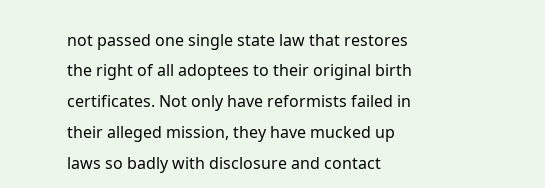not passed one single state law that restores the right of all adoptees to their original birth certificates. Not only have reformists failed in their alleged mission, they have mucked up laws so badly with disclosure and contact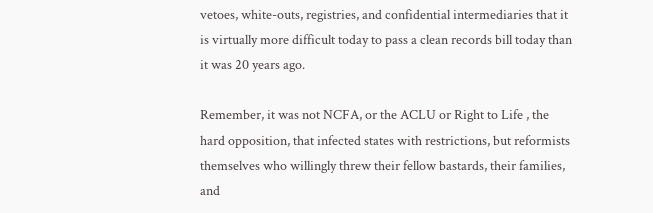vetoes, white-outs, registries, and confidential intermediaries that it is virtually more difficult today to pass a clean records bill today than it was 20 years ago.

Remember, it was not NCFA, or the ACLU or Right to Life , the hard opposition, that infected states with restrictions, but reformists themselves who willingly threw their fellow bastards, their families, and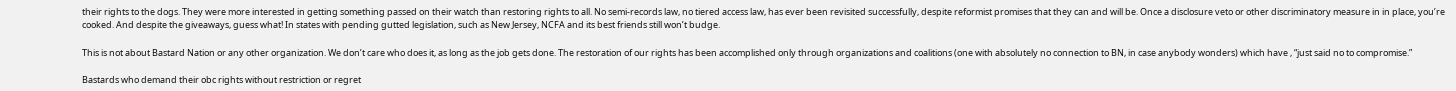their rights to the dogs. They were more interested in getting something passed on their watch than restoring rights to all. No semi-records law, no tiered access law, has ever been revisited successfully, despite reformist promises that they can and will be. Once a disclosure veto or other discriminatory measure in in place, you’re cooked. And despite the giveaways, guess what! In states with pending gutted legislation, such as New Jersey, NCFA and its best friends still won’t budge.

This is not about Bastard Nation or any other organization. We don’t care who does it, as long as the job gets done. The restoration of our rights has been accomplished only through organizations and coalitions (one with absolutely no connection to BN, in case anybody wonders) which have , “just said no to compromise.”

Bastards who demand their obc rights without restriction or regret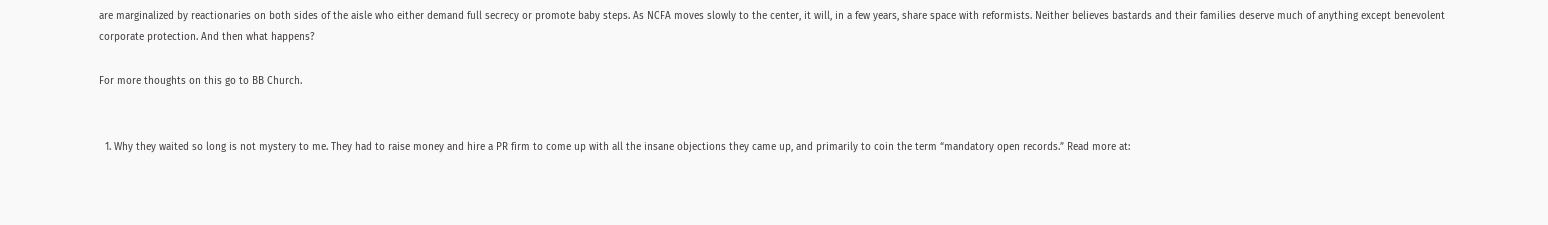are marginalized by reactionaries on both sides of the aisle who either demand full secrecy or promote baby steps. As NCFA moves slowly to the center, it will, in a few years, share space with reformists. Neither believes bastards and their families deserve much of anything except benevolent corporate protection. And then what happens?

For more thoughts on this go to BB Church.


  1. Why they waited so long is not mystery to me. They had to raise money and hire a PR firm to come up with all the insane objections they came up, and primarily to coin the term “mandatory open records.” Read more at: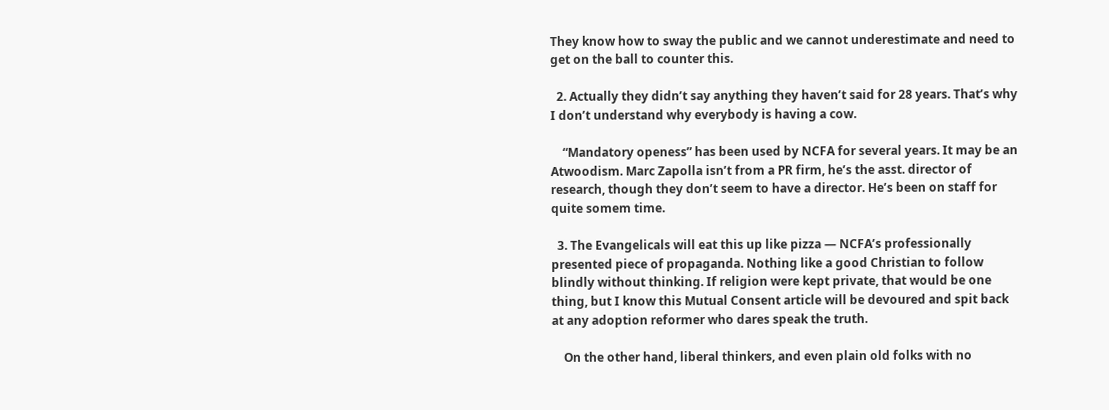They know how to sway the public and we cannot underestimate and need to get on the ball to counter this.

  2. Actually they didn’t say anything they haven’t said for 28 years. That’s why I don’t understand why everybody is having a cow.

    “Mandatory openess” has been used by NCFA for several years. It may be an Atwoodism. Marc Zapolla isn’t from a PR firm, he’s the asst. director of research, though they don’t seem to have a director. He’s been on staff for quite somem time.

  3. The Evangelicals will eat this up like pizza — NCFA’s professionally presented piece of propaganda. Nothing like a good Christian to follow blindly without thinking. If religion were kept private, that would be one thing, but I know this Mutual Consent article will be devoured and spit back at any adoption reformer who dares speak the truth.

    On the other hand, liberal thinkers, and even plain old folks with no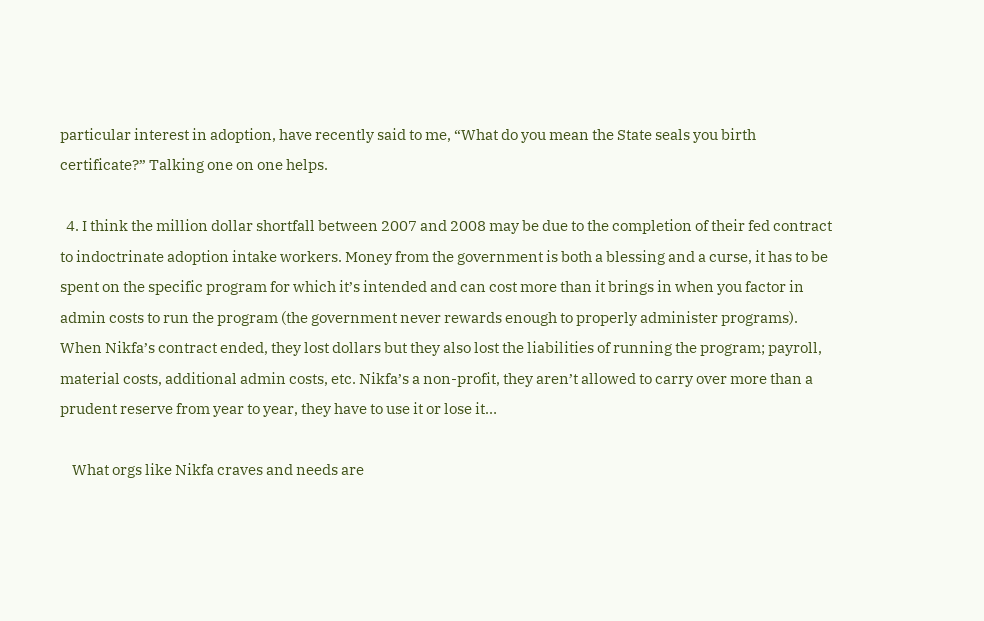particular interest in adoption, have recently said to me, “What do you mean the State seals you birth certificate?” Talking one on one helps.

  4. I think the million dollar shortfall between 2007 and 2008 may be due to the completion of their fed contract to indoctrinate adoption intake workers. Money from the government is both a blessing and a curse, it has to be spent on the specific program for which it’s intended and can cost more than it brings in when you factor in admin costs to run the program (the government never rewards enough to properly administer programs). When Nikfa’s contract ended, they lost dollars but they also lost the liabilities of running the program; payroll, material costs, additional admin costs, etc. Nikfa’s a non-profit, they aren’t allowed to carry over more than a prudent reserve from year to year, they have to use it or lose it…

    What orgs like Nikfa craves and needs are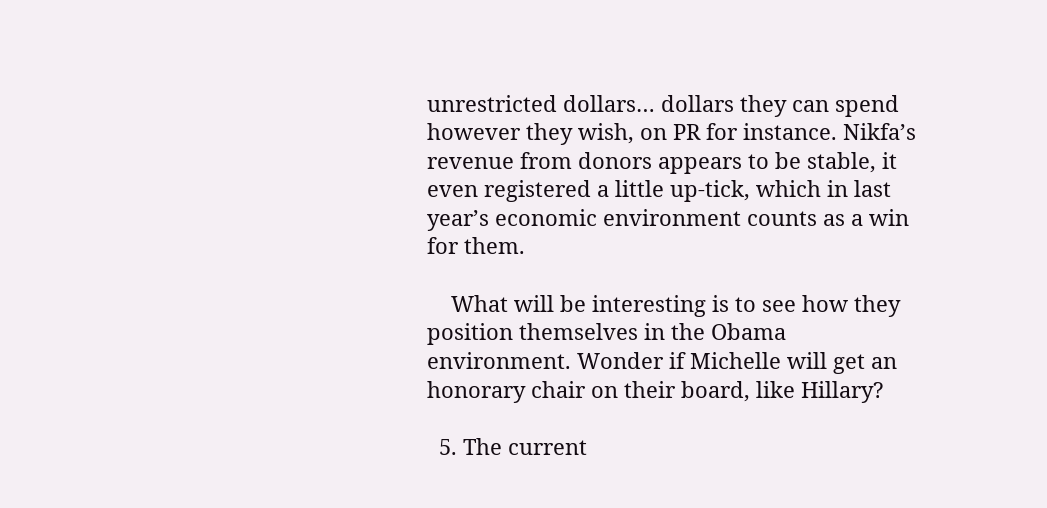unrestricted dollars… dollars they can spend however they wish, on PR for instance. Nikfa’s revenue from donors appears to be stable, it even registered a little up-tick, which in last year’s economic environment counts as a win for them.

    What will be interesting is to see how they position themselves in the Obama environment. Wonder if Michelle will get an honorary chair on their board, like Hillary?

  5. The current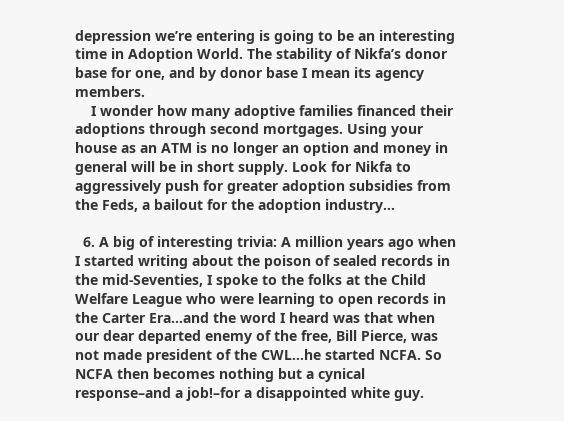depression we’re entering is going to be an interesting time in Adoption World. The stability of Nikfa’s donor base for one, and by donor base I mean its agency members.
    I wonder how many adoptive families financed their adoptions through second mortgages. Using your house as an ATM is no longer an option and money in general will be in short supply. Look for Nikfa to aggressively push for greater adoption subsidies from the Feds, a bailout for the adoption industry…

  6. A big of interesting trivia: A million years ago when I started writing about the poison of sealed records in the mid-Seventies, I spoke to the folks at the Child Welfare League who were learning to open records in the Carter Era…and the word I heard was that when our dear departed enemy of the free, Bill Pierce, was not made president of the CWL…he started NCFA. So NCFA then becomes nothing but a cynical response–and a job!–for a disappointed white guy.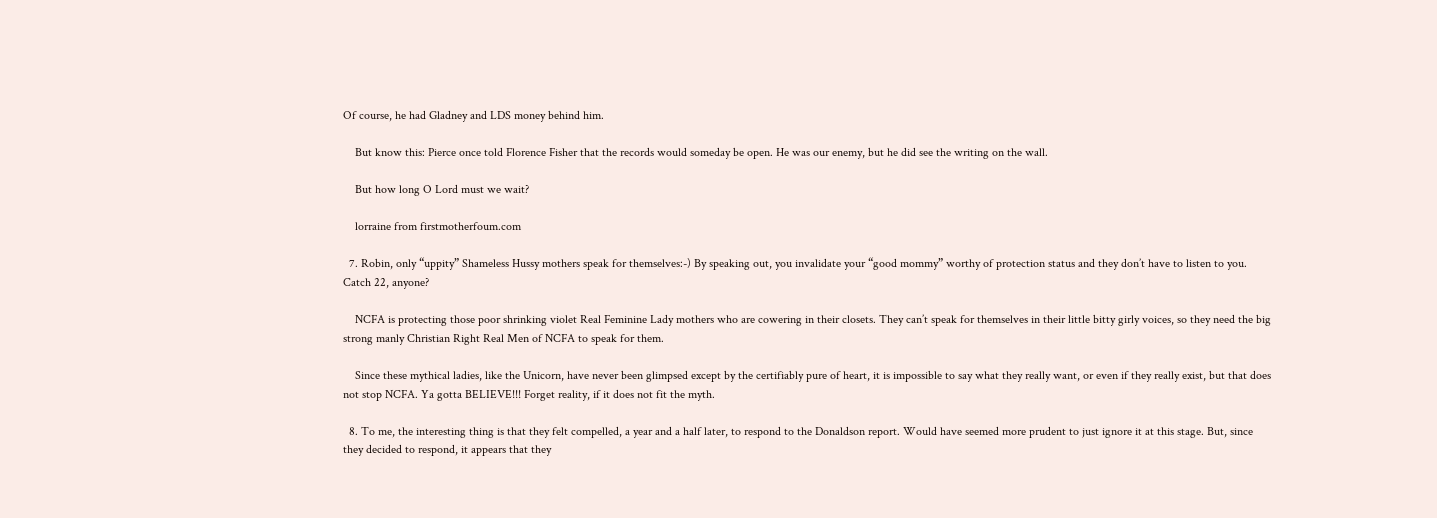Of course, he had Gladney and LDS money behind him.

    But know this: Pierce once told Florence Fisher that the records would someday be open. He was our enemy, but he did see the writing on the wall.

    But how long O Lord must we wait?

    lorraine from firstmotherfoum.com

  7. Robin, only “uppity” Shameless Hussy mothers speak for themselves:-) By speaking out, you invalidate your “good mommy” worthy of protection status and they don’t have to listen to you. Catch 22, anyone?

    NCFA is protecting those poor shrinking violet Real Feminine Lady mothers who are cowering in their closets. They can’t speak for themselves in their little bitty girly voices, so they need the big strong manly Christian Right Real Men of NCFA to speak for them.

    Since these mythical ladies, like the Unicorn, have never been glimpsed except by the certifiably pure of heart, it is impossible to say what they really want, or even if they really exist, but that does not stop NCFA. Ya gotta BELIEVE!!! Forget reality, if it does not fit the myth.

  8. To me, the interesting thing is that they felt compelled, a year and a half later, to respond to the Donaldson report. Would have seemed more prudent to just ignore it at this stage. But, since they decided to respond, it appears that they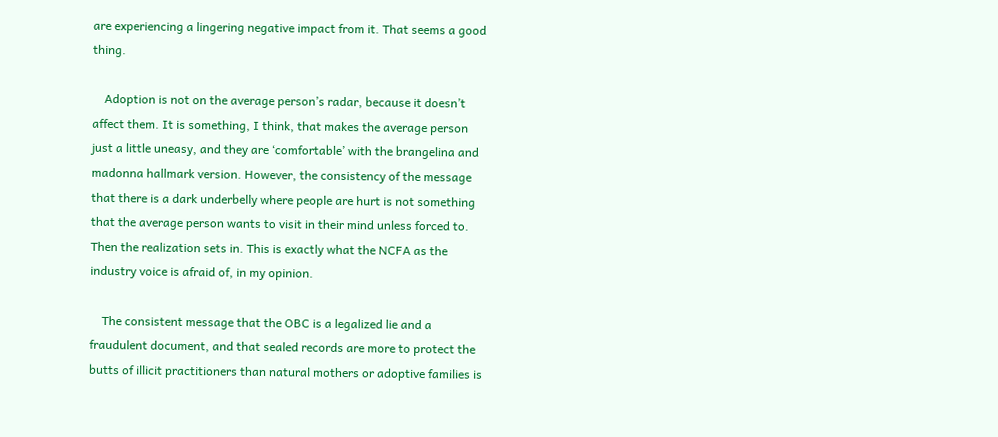are experiencing a lingering negative impact from it. That seems a good thing.

    Adoption is not on the average person’s radar, because it doesn’t affect them. It is something, I think, that makes the average person just a little uneasy, and they are ‘comfortable’ with the brangelina and madonna hallmark version. However, the consistency of the message that there is a dark underbelly where people are hurt is not something that the average person wants to visit in their mind unless forced to. Then the realization sets in. This is exactly what the NCFA as the industry voice is afraid of, in my opinion.

    The consistent message that the OBC is a legalized lie and a fraudulent document, and that sealed records are more to protect the butts of illicit practitioners than natural mothers or adoptive families is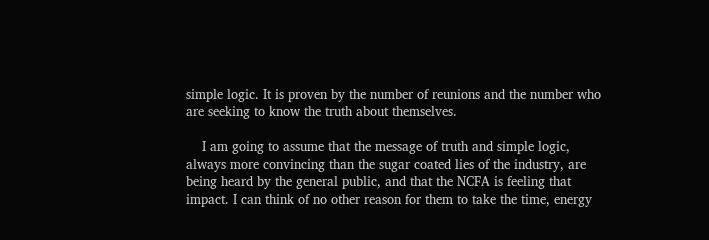simple logic. It is proven by the number of reunions and the number who are seeking to know the truth about themselves.

    I am going to assume that the message of truth and simple logic, always more convincing than the sugar coated lies of the industry, are being heard by the general public, and that the NCFA is feeling that impact. I can think of no other reason for them to take the time, energy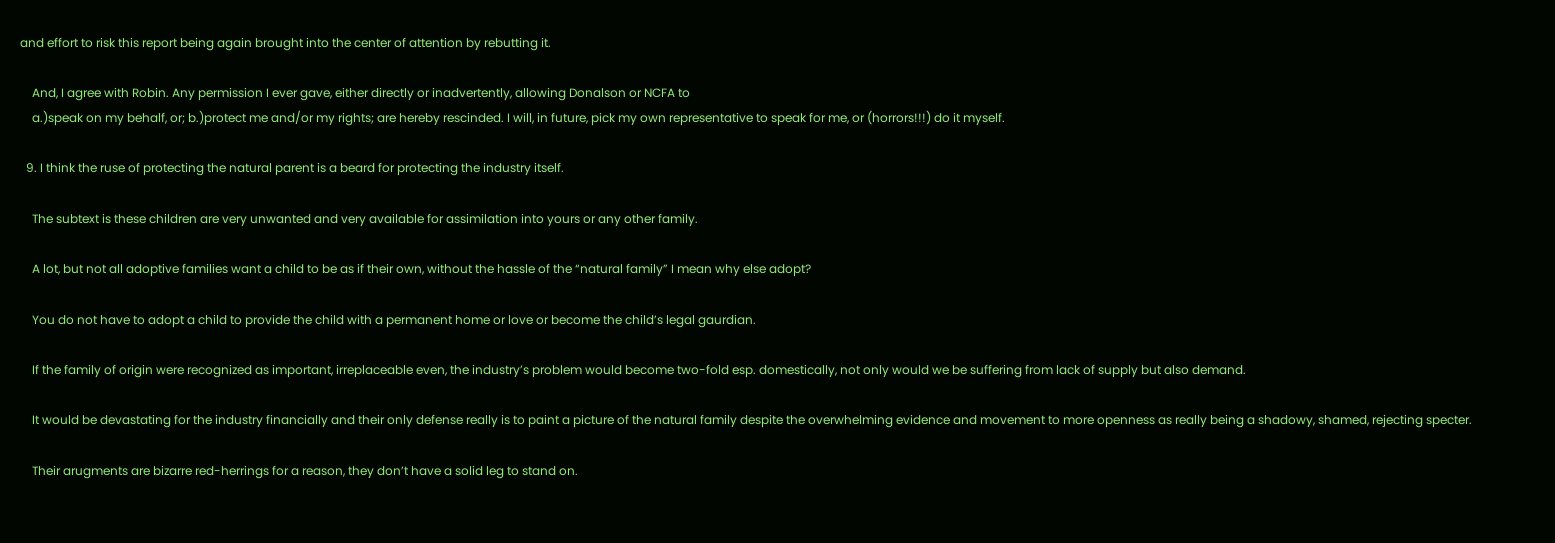and effort to risk this report being again brought into the center of attention by rebutting it.

    And, I agree with Robin. Any permission I ever gave, either directly or inadvertently, allowing Donalson or NCFA to
    a.)speak on my behalf, or; b.)protect me and/or my rights; are hereby rescinded. I will, in future, pick my own representative to speak for me, or (horrors!!!) do it myself.

  9. I think the ruse of protecting the natural parent is a beard for protecting the industry itself.

    The subtext is these children are very unwanted and very available for assimilation into yours or any other family.

    A lot, but not all adoptive families want a child to be as if their own, without the hassle of the “natural family” I mean why else adopt?

    You do not have to adopt a child to provide the child with a permanent home or love or become the child’s legal gaurdian.

    If the family of origin were recognized as important, irreplaceable even, the industry’s problem would become two-fold esp. domestically, not only would we be suffering from lack of supply but also demand.

    It would be devastating for the industry financially and their only defense really is to paint a picture of the natural family despite the overwhelming evidence and movement to more openness as really being a shadowy, shamed, rejecting specter.

    Their arugments are bizarre red-herrings for a reason, they don’t have a solid leg to stand on.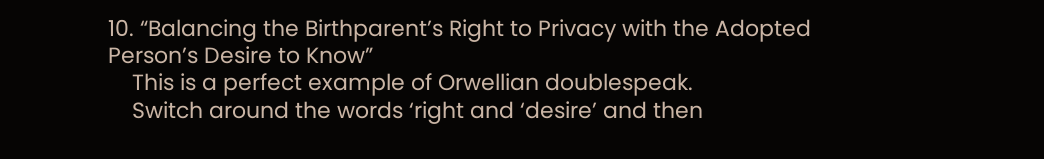10. “Balancing the Birthparent’s Right to Privacy with the Adopted Person’s Desire to Know”
    This is a perfect example of Orwellian doublespeak.
    Switch around the words ‘right and ‘desire’ and then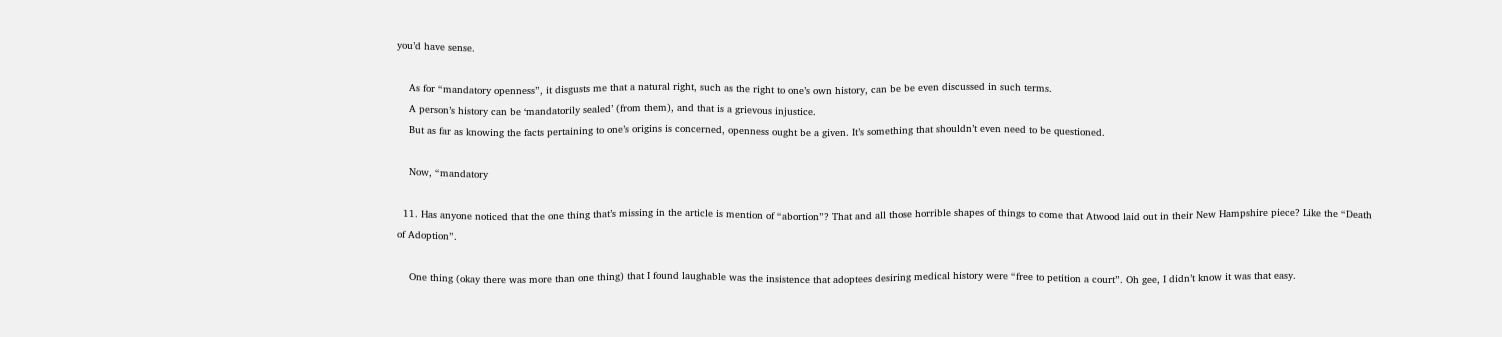you’d have sense.

    As for “mandatory openness”, it disgusts me that a natural right, such as the right to one’s own history, can be be even discussed in such terms.
    A person’s history can be ‘mandatorily sealed’ (from them), and that is a grievous injustice.
    But as far as knowing the facts pertaining to one’s origins is concerned, openness ought be a given. It’s something that shouldn’t even need to be questioned.

    Now, “mandatory

  11. Has anyone noticed that the one thing that’s missing in the article is mention of “abortion”? That and all those horrible shapes of things to come that Atwood laid out in their New Hampshire piece? Like the “Death of Adoption”.

    One thing (okay there was more than one thing) that I found laughable was the insistence that adoptees desiring medical history were “free to petition a court”. Oh gee, I didn’t know it was that easy.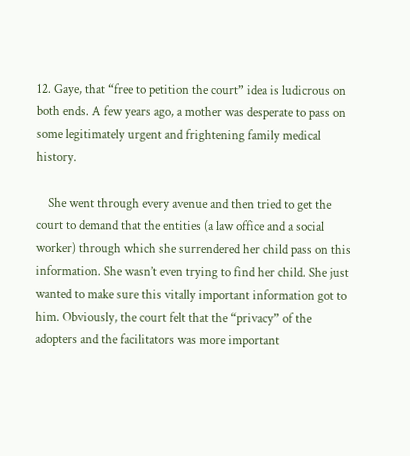12. Gaye, that “free to petition the court” idea is ludicrous on both ends. A few years ago, a mother was desperate to pass on some legitimately urgent and frightening family medical history.

    She went through every avenue and then tried to get the court to demand that the entities (a law office and a social worker) through which she surrendered her child pass on this information. She wasn’t even trying to find her child. She just wanted to make sure this vitally important information got to him. Obviously, the court felt that the “privacy” of the adopters and the facilitators was more important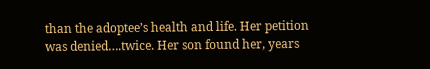than the adoptee’s health and life. Her petition was denied….twice. Her son found her, years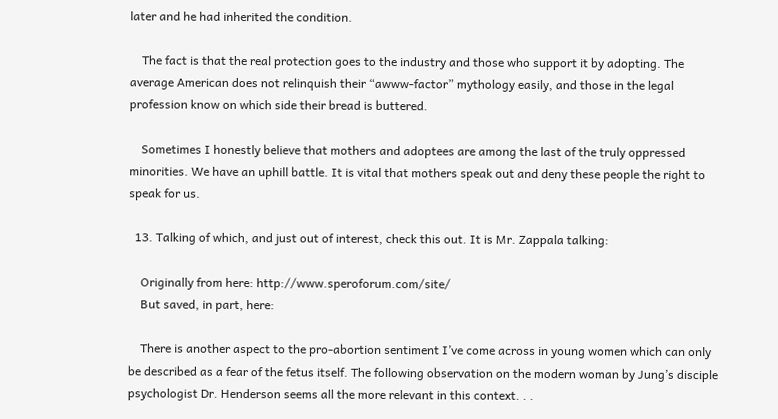later and he had inherited the condition.

    The fact is that the real protection goes to the industry and those who support it by adopting. The average American does not relinquish their “awww-factor” mythology easily, and those in the legal profession know on which side their bread is buttered.

    Sometimes I honestly believe that mothers and adoptees are among the last of the truly oppressed minorities. We have an uphill battle. It is vital that mothers speak out and deny these people the right to speak for us.

  13. Talking of which, and just out of interest, check this out. It is Mr. Zappala talking:

    Originally from here: http://www.speroforum.com/site/
    But saved, in part, here:

    There is another aspect to the pro-abortion sentiment I’ve come across in young women which can only be described as a fear of the fetus itself. The following observation on the modern woman by Jung’s disciple psychologist Dr. Henderson seems all the more relevant in this context. . .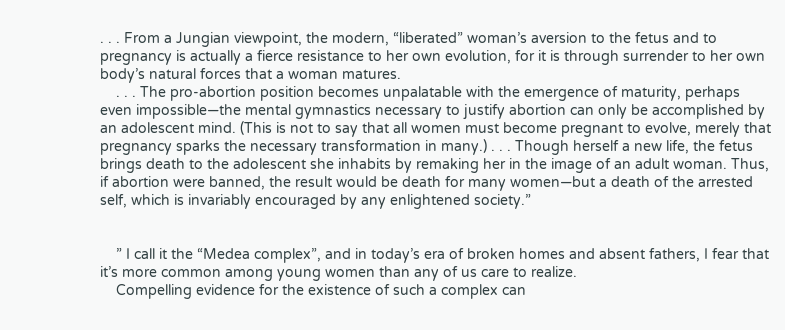. . . From a Jungian viewpoint, the modern, “liberated” woman’s aversion to the fetus and to pregnancy is actually a fierce resistance to her own evolution, for it is through surrender to her own body’s natural forces that a woman matures.
    . . . The pro-abortion position becomes unpalatable with the emergence of maturity, perhaps even impossible—the mental gymnastics necessary to justify abortion can only be accomplished by an adolescent mind. (This is not to say that all women must become pregnant to evolve, merely that pregnancy sparks the necessary transformation in many.) . . . Though herself a new life, the fetus brings death to the adolescent she inhabits by remaking her in the image of an adult woman. Thus, if abortion were banned, the result would be death for many women—but a death of the arrested self, which is invariably encouraged by any enlightened society.”


    ” I call it the “Medea complex”, and in today’s era of broken homes and absent fathers, I fear that it’s more common among young women than any of us care to realize.
    Compelling evidence for the existence of such a complex can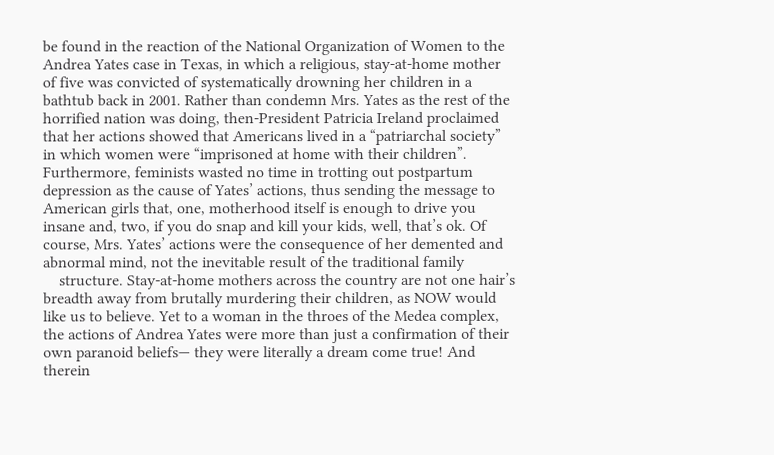be found in the reaction of the National Organization of Women to the Andrea Yates case in Texas, in which a religious, stay-at-home mother of five was convicted of systematically drowning her children in a bathtub back in 2001. Rather than condemn Mrs. Yates as the rest of the horrified nation was doing, then-President Patricia Ireland proclaimed that her actions showed that Americans lived in a “patriarchal society” in which women were “imprisoned at home with their children”. Furthermore, feminists wasted no time in trotting out postpartum depression as the cause of Yates’ actions, thus sending the message to American girls that, one, motherhood itself is enough to drive you insane and, two, if you do snap and kill your kids, well, that’s ok. Of course, Mrs. Yates’ actions were the consequence of her demented and abnormal mind, not the inevitable result of the traditional family
    structure. Stay-at-home mothers across the country are not one hair’s breadth away from brutally murdering their children, as NOW would like us to believe. Yet to a woman in the throes of the Medea complex, the actions of Andrea Yates were more than just a confirmation of their own paranoid beliefs— they were literally a dream come true! And therein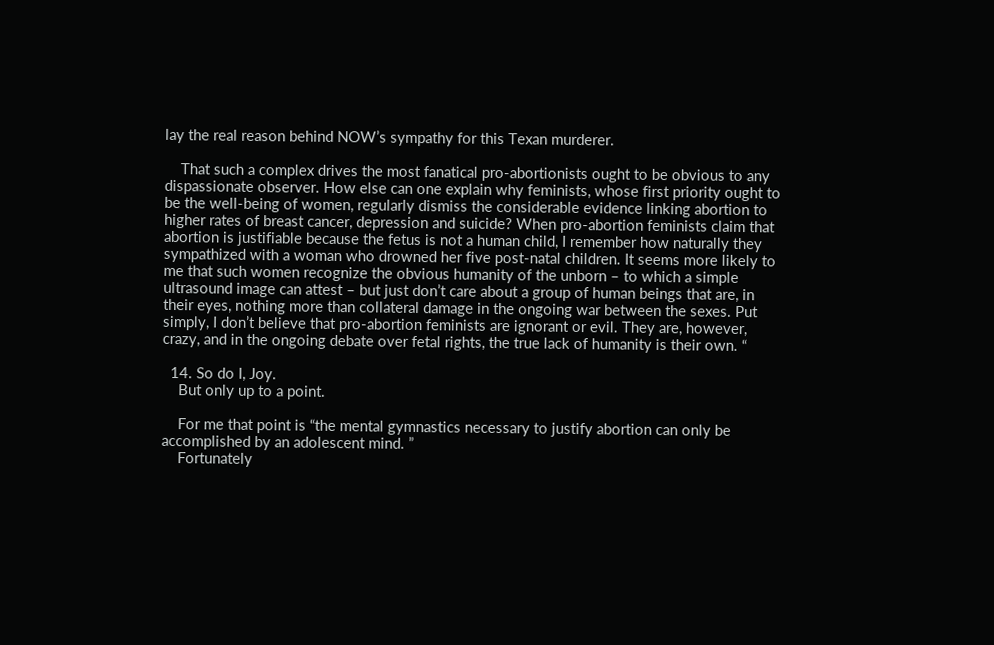lay the real reason behind NOW’s sympathy for this Texan murderer.

    That such a complex drives the most fanatical pro-abortionists ought to be obvious to any dispassionate observer. How else can one explain why feminists, whose first priority ought to be the well-being of women, regularly dismiss the considerable evidence linking abortion to higher rates of breast cancer, depression and suicide? When pro-abortion feminists claim that abortion is justifiable because the fetus is not a human child, I remember how naturally they sympathized with a woman who drowned her five post-natal children. It seems more likely to me that such women recognize the obvious humanity of the unborn – to which a simple ultrasound image can attest – but just don’t care about a group of human beings that are, in their eyes, nothing more than collateral damage in the ongoing war between the sexes. Put simply, I don’t believe that pro-abortion feminists are ignorant or evil. They are, however, crazy, and in the ongoing debate over fetal rights, the true lack of humanity is their own. “

  14. So do I, Joy.
    But only up to a point.

    For me that point is “the mental gymnastics necessary to justify abortion can only be accomplished by an adolescent mind. ”
    Fortunately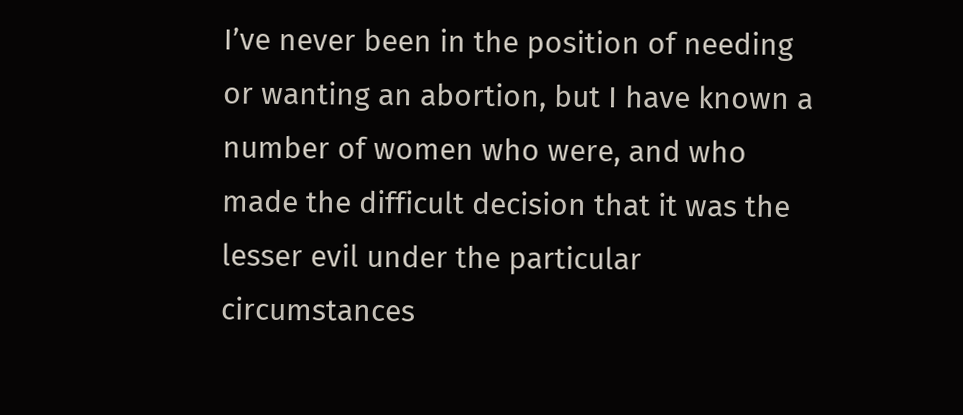I’ve never been in the position of needing or wanting an abortion, but I have known a number of women who were, and who made the difficult decision that it was the lesser evil under the particular circumstances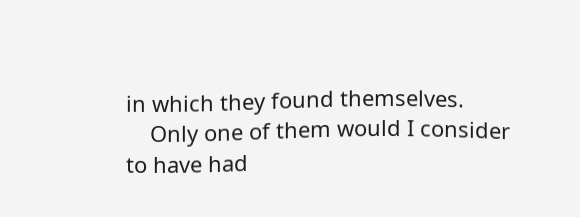in which they found themselves.
    Only one of them would I consider to have had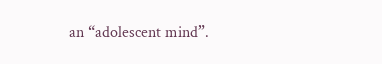an “adolescent mind”.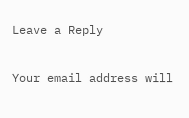Leave a Reply

Your email address will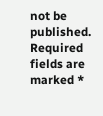not be published. Required fields are marked *